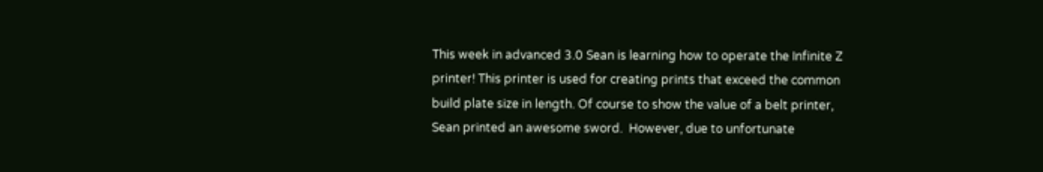This week in advanced 3.0 Sean is learning how to operate the Infinite Z printer! This printer is used for creating prints that exceed the common build plate size in length. Of course to show the value of a belt printer, Sean printed an awesome sword.  However, due to unfortunate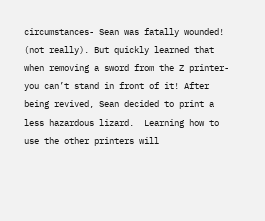circumstances- Sean was fatally wounded! (not really). But quickly learned that when removing a sword from the Z printer- you can’t stand in front of it! After being revived, Sean decided to print a less hazardous lizard.  Learning how to use the other printers will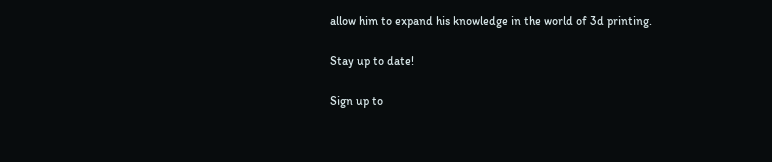allow him to expand his knowledge in the world of 3d printing.

Stay up to date!

Sign up to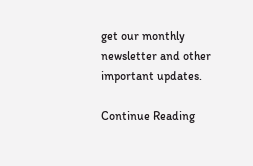get our monthly newsletter and other important updates.

Continue Reading